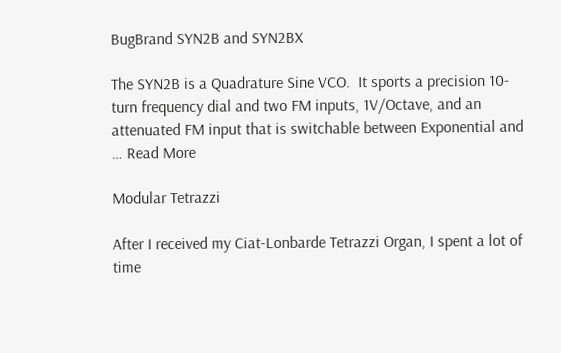BugBrand SYN2B and SYN2BX

The SYN2B is a Quadrature Sine VCO.  It sports a precision 10-turn frequency dial and two FM inputs, 1V/Octave, and an attenuated FM input that is switchable between Exponential and … Read More

Modular Tetrazzi

After I received my Ciat-Lonbarde Tetrazzi Organ, I spent a lot of time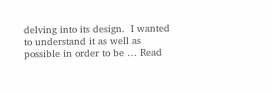delving into its design.  I wanted to understand it as well as possible in order to be … Read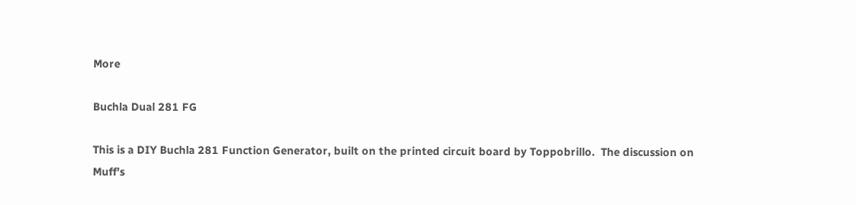More

Buchla Dual 281 FG

This is a DIY Buchla 281 Function Generator, built on the printed circuit board by Toppobrillo.  The discussion on Muff’s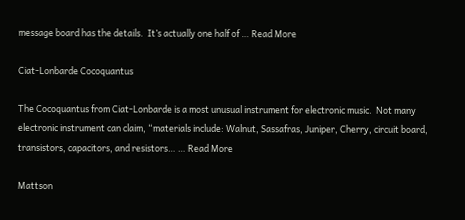message board has the details.  It’s actually one half of … Read More

Ciat-Lonbarde Cocoquantus

The Cocoquantus from Ciat-Lonbarde is a most unusual instrument for electronic music.  Not many electronic instrument can claim, “materials include: Walnut, Sassafras, Juniper, Cherry, circuit board, transistors, capacitors, and resistors… … Read More

Mattson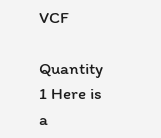VCF

Quantity 1 Here is a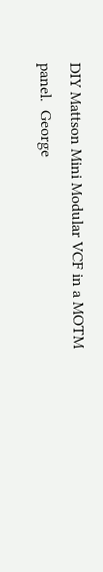DIY Mattson Mini Modular VCF in a MOTM panel.  George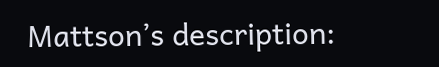Mattson’s description: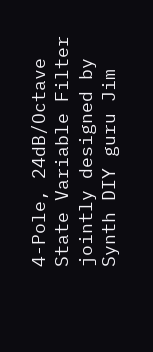4-Pole, 24dB/Octave State Variable Filter jointly designed by Synth DIY guru Jim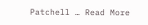Patchell … Read More